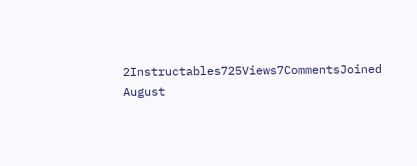2Instructables725Views7CommentsJoined August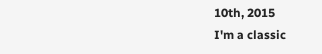10th, 2015
I'm a classic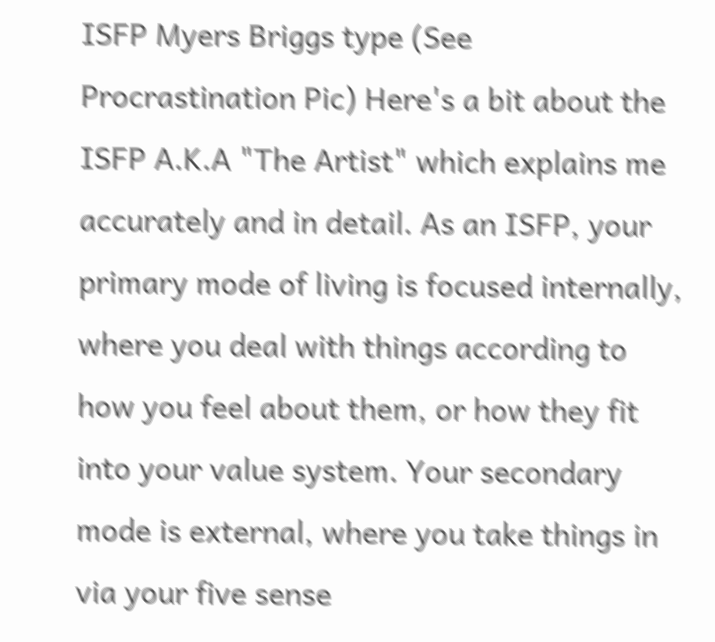ISFP Myers Briggs type (See Procrastination Pic) Here's a bit about the ISFP A.K.A "The Artist" which explains me accurately and in detail. As an ISFP, your primary mode of living is focused internally, where you deal with things according to how you feel about them, or how they fit into your value system. Your secondary mode is external, where you take things in via your five sense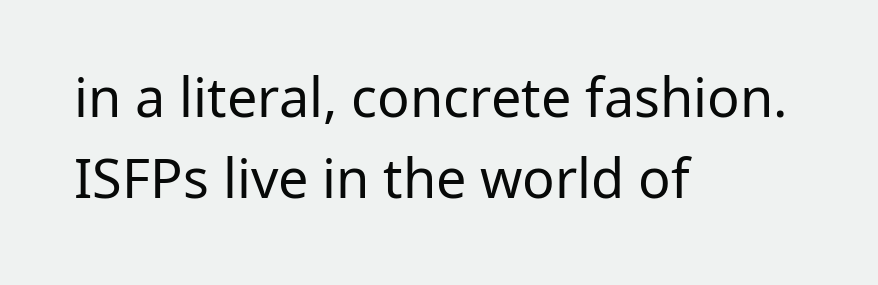in a literal, concrete fashion. ISFPs live in the world of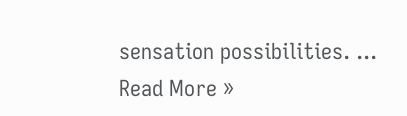sensation possibilities. ... Read More »